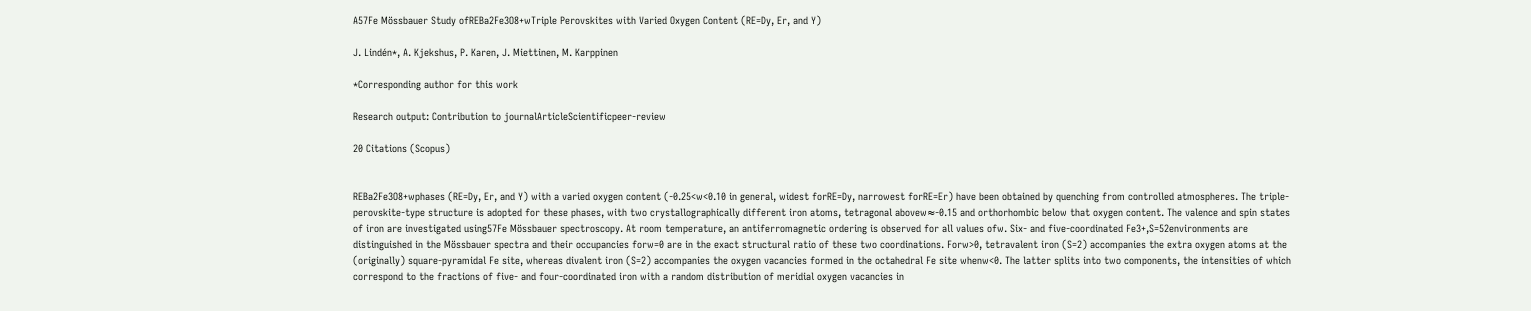A57Fe Mössbauer Study ofREBa2Fe3O8+wTriple Perovskites with Varied Oxygen Content (RE=Dy, Er, and Y)

J. Lindén*, A. Kjekshus, P. Karen, J. Miettinen, M. Karppinen

*Corresponding author for this work

Research output: Contribution to journalArticleScientificpeer-review

20 Citations (Scopus)


REBa2Fe3O8+wphases (RE=Dy, Er, and Y) with a varied oxygen content (-0.25<w<0.10 in general, widest forRE=Dy, narrowest forRE=Er) have been obtained by quenching from controlled atmospheres. The triple-perovskite-type structure is adopted for these phases, with two crystallographically different iron atoms, tetragonal abovew≈-0.15 and orthorhombic below that oxygen content. The valence and spin states of iron are investigated using57Fe Mössbauer spectroscopy. At room temperature, an antiferromagnetic ordering is observed for all values ofw. Six- and five-coordinated Fe3+,S=52environments are distinguished in the Mössbauer spectra and their occupancies forw=0 are in the exact structural ratio of these two coordinations. Forw>0, tetravalent iron (S=2) accompanies the extra oxygen atoms at the (originally) square-pyramidal Fe site, whereas divalent iron (S=2) accompanies the oxygen vacancies formed in the octahedral Fe site whenw<0. The latter splits into two components, the intensities of which correspond to the fractions of five- and four-coordinated iron with a random distribution of meridial oxygen vacancies in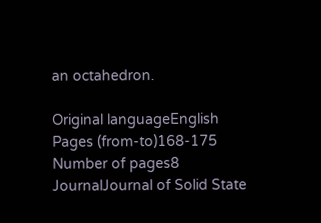an octahedron.

Original languageEnglish
Pages (from-to)168-175
Number of pages8
JournalJournal of Solid State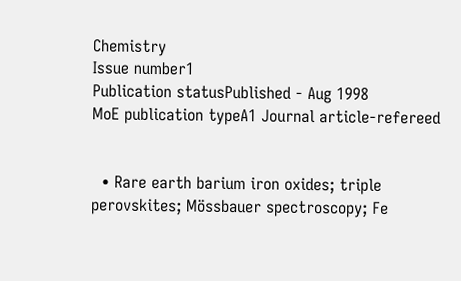Chemistry
Issue number1
Publication statusPublished - Aug 1998
MoE publication typeA1 Journal article-refereed


  • Rare earth barium iron oxides; triple perovskites; Mössbauer spectroscopy; Fe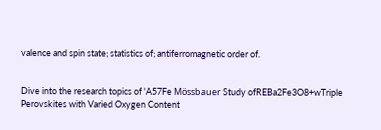valence and spin state; statistics of; antiferromagnetic order of.


Dive into the research topics of 'A57Fe Mössbauer Study ofREBa2Fe3O8+wTriple Perovskites with Varied Oxygen Content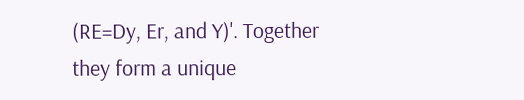(RE=Dy, Er, and Y)'. Together they form a unique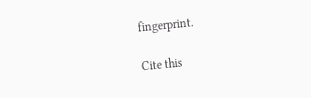fingerprint.

Cite this